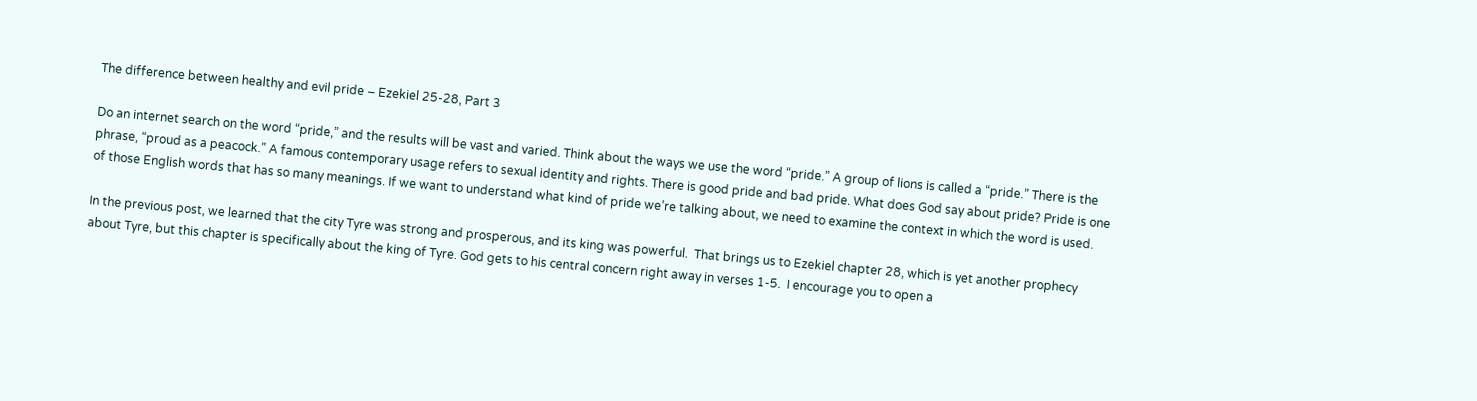The difference between healthy and evil pride – Ezekiel 25-28, Part 3

Do an internet search on the word “pride,” and the results will be vast and varied. Think about the ways we use the word “pride.” A group of lions is called a “pride.” There is the phrase, “proud as a peacock.” A famous contemporary usage refers to sexual identity and rights. There is good pride and bad pride. What does God say about pride? Pride is one of those English words that has so many meanings. If we want to understand what kind of pride we’re talking about, we need to examine the context in which the word is used.

In the previous post, we learned that the city Tyre was strong and prosperous, and its king was powerful.  That brings us to Ezekiel chapter 28, which is yet another prophecy about Tyre, but this chapter is specifically about the king of Tyre. God gets to his central concern right away in verses 1-5.  I encourage you to open a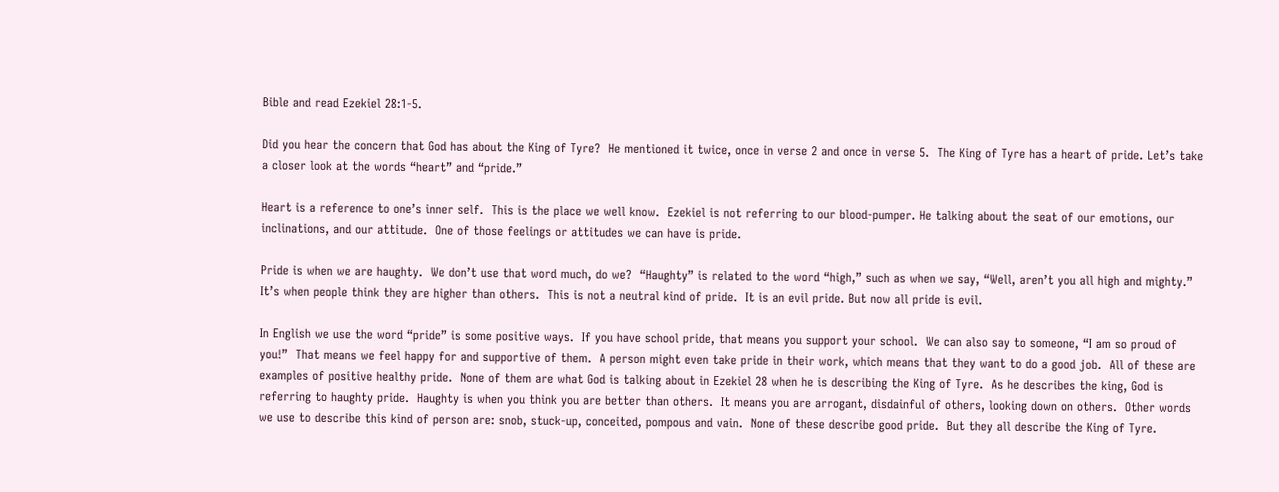Bible and read Ezekiel 28:1-5.

Did you hear the concern that God has about the King of Tyre?  He mentioned it twice, once in verse 2 and once in verse 5.  The King of Tyre has a heart of pride. Let’s take a closer look at the words “heart” and “pride.”

Heart is a reference to one’s inner self.  This is the place we well know.  Ezekiel is not referring to our blood-pumper. He talking about the seat of our emotions, our inclinations, and our attitude.  One of those feelings or attitudes we can have is pride.

Pride is when we are haughty.  We don’t use that word much, do we?  “Haughty” is related to the word “high,” such as when we say, “Well, aren’t you all high and mighty.”  It’s when people think they are higher than others.  This is not a neutral kind of pride.  It is an evil pride. But now all pride is evil.

In English we use the word “pride” is some positive ways.  If you have school pride, that means you support your school.  We can also say to someone, “I am so proud of you!”  That means we feel happy for and supportive of them.  A person might even take pride in their work, which means that they want to do a good job.  All of these are examples of positive healthy pride.  None of them are what God is talking about in Ezekiel 28 when he is describing the King of Tyre.  As he describes the king, God is referring to haughty pride.  Haughty is when you think you are better than others.  It means you are arrogant, disdainful of others, looking down on others.  Other words we use to describe this kind of person are: snob, stuck-up, conceited, pompous and vain.  None of these describe good pride.  But they all describe the King of Tyre.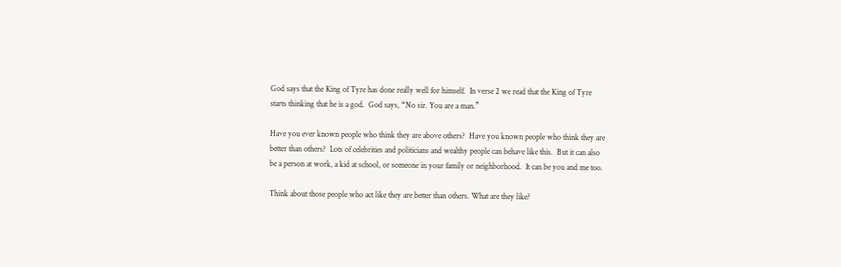God says that the King of Tyre has done really well for himself.  In verse 2 we read that the King of Tyre starts thinking that he is a god.  God says, “No sir. You are a man.”

Have you ever known people who think they are above others?  Have you known people who think they are better than others?  Lots of celebrities and politicians and wealthy people can behave like this.  But it can also be a person at work, a kid at school, or someone in your family or neighborhood.  It can be you and me too.

Think about those people who act like they are better than others. What are they like?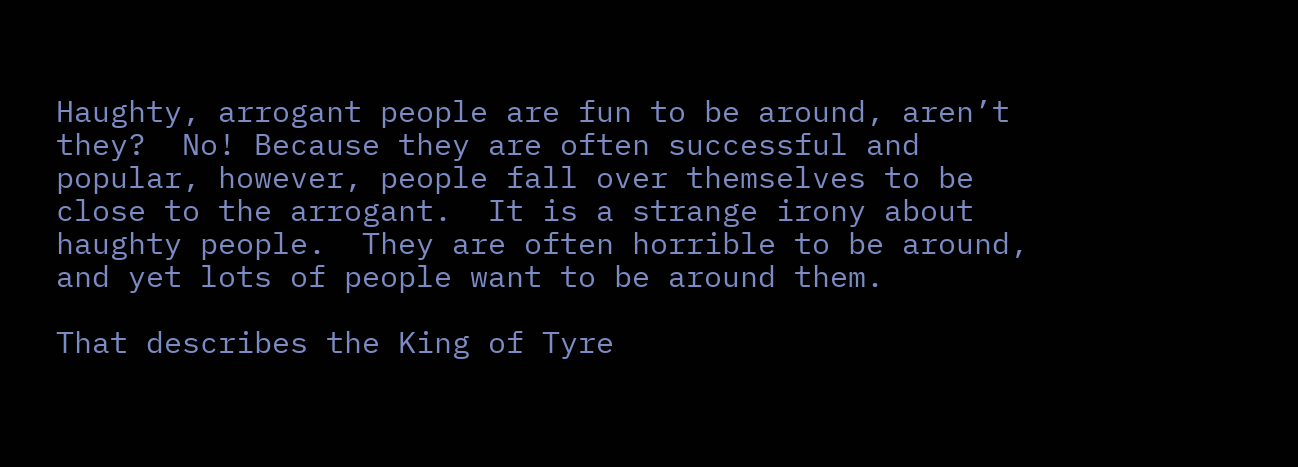Haughty, arrogant people are fun to be around, aren’t they?  No! Because they are often successful and popular, however, people fall over themselves to be close to the arrogant.  It is a strange irony about haughty people.  They are often horrible to be around, and yet lots of people want to be around them.

That describes the King of Tyre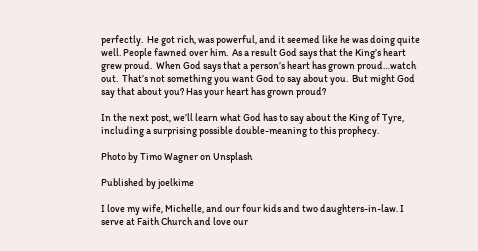perfectly.  He got rich, was powerful, and it seemed like he was doing quite well. People fawned over him.  As a result God says that the King’s heart grew proud.  When God says that a person’s heart has grown proud…watch out.  That’s not something you want God to say about you.  But might God say that about you? Has your heart has grown proud?

In the next post, we’ll learn what God has to say about the King of Tyre, including a surprising possible double-meaning to this prophecy.

Photo by Timo Wagner on Unsplash

Published by joelkime

I love my wife, Michelle, and our four kids and two daughters-in-law. I serve at Faith Church and love our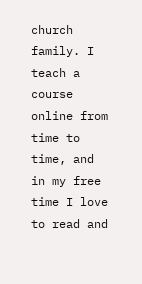church family. I teach a course online from time to time, and in my free time I love to read and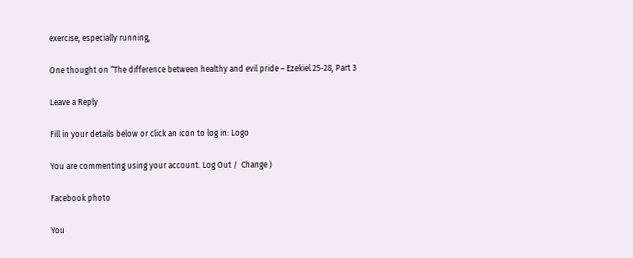exercise, especially running,

One thought on “The difference between healthy and evil pride – Ezekiel 25-28, Part 3

Leave a Reply

Fill in your details below or click an icon to log in: Logo

You are commenting using your account. Log Out /  Change )

Facebook photo

You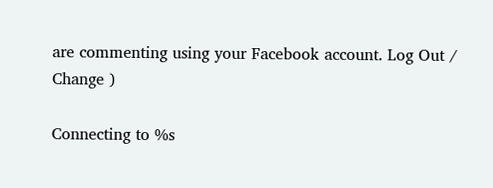are commenting using your Facebook account. Log Out /  Change )

Connecting to %s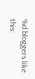%d bloggers like this: